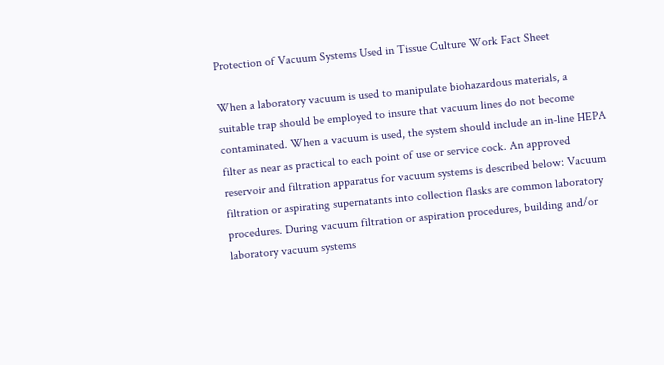Protection of Vacuum Systems Used in Tissue Culture Work Fact Sheet

When a laboratory vacuum is used to manipulate biohazardous materials, a suitable trap should be employed to insure that vacuum lines do not become contaminated. When a vacuum is used, the system should include an in-line HEPA filter as near as practical to each point of use or service cock. An approved reservoir and filtration apparatus for vacuum systems is described below: Vacuum filtration or aspirating supernatants into collection flasks are common laboratory procedures. During vacuum filtration or aspiration procedures, building and/or laboratory vacuum systems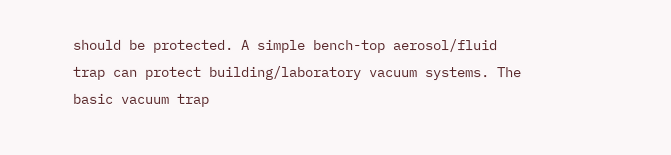should be protected. A simple bench-top aerosol/fluid trap can protect building/laboratory vacuum systems. The basic vacuum trap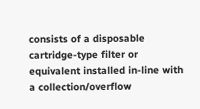consists of a disposable cartridge-type filter or equivalent installed in-line with a collection/overflow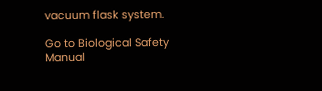vacuum flask system.

Go to Biological Safety Manual